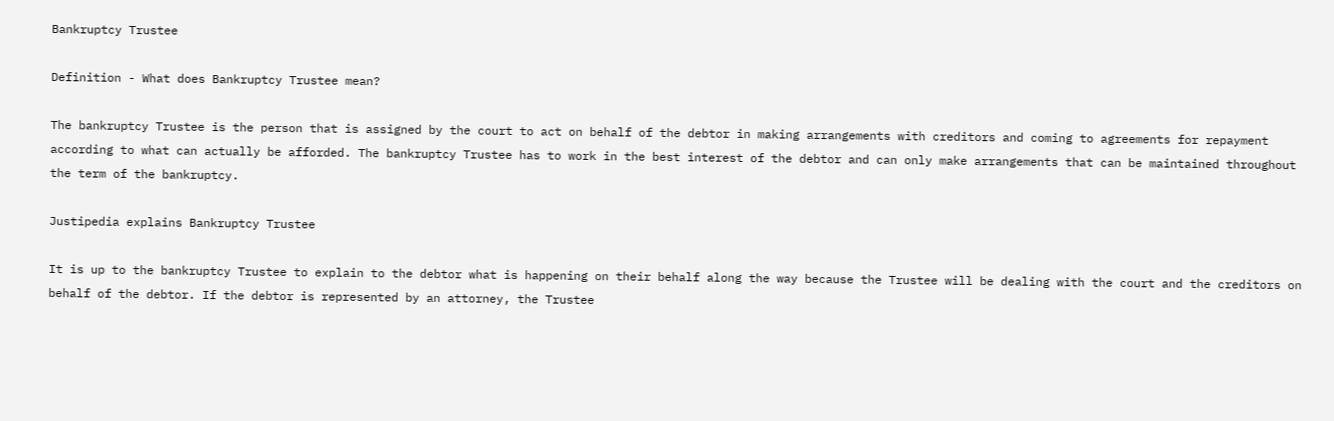Bankruptcy Trustee

Definition - What does Bankruptcy Trustee mean?

The bankruptcy Trustee is the person that is assigned by the court to act on behalf of the debtor in making arrangements with creditors and coming to agreements for repayment according to what can actually be afforded. The bankruptcy Trustee has to work in the best interest of the debtor and can only make arrangements that can be maintained throughout the term of the bankruptcy.

Justipedia explains Bankruptcy Trustee

It is up to the bankruptcy Trustee to explain to the debtor what is happening on their behalf along the way because the Trustee will be dealing with the court and the creditors on behalf of the debtor. If the debtor is represented by an attorney, the Trustee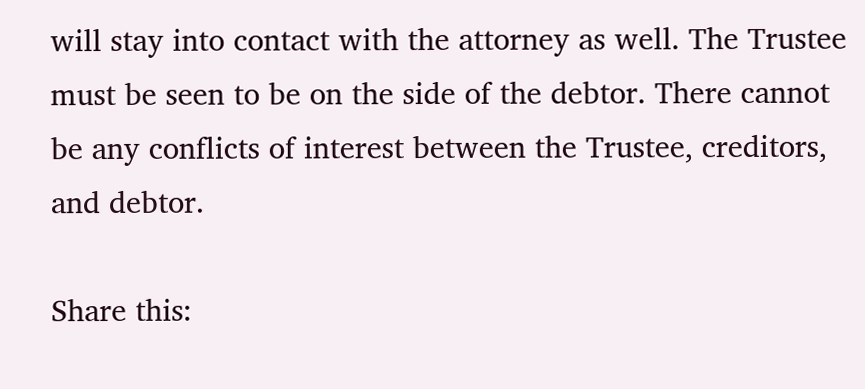will stay into contact with the attorney as well. The Trustee must be seen to be on the side of the debtor. There cannot be any conflicts of interest between the Trustee, creditors, and debtor.

Share this: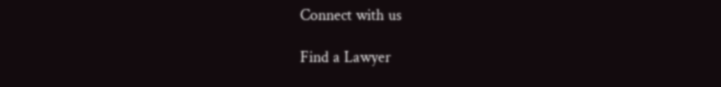Connect with us

Find a Lawyer